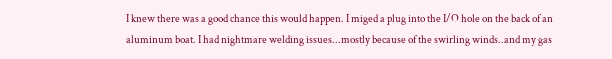I knew there was a good chance this would happen. I miged a plug into the I/O hole on the back of an aluminum boat. I had nightmare welding issues...mostly because of the swirling winds..and my gas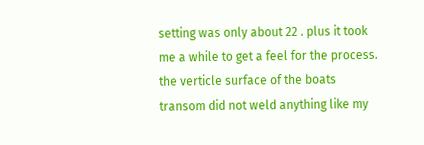setting was only about 22 . plus it took me a while to get a feel for the process. the verticle surface of the boats transom did not weld anything like my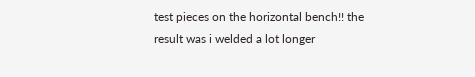test pieces on the horizontal bench!! the result was i welded a lot longer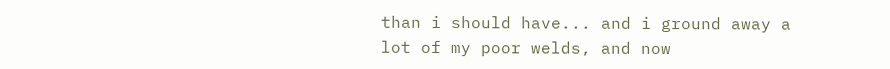than i should have... and i ground away a lot of my poor welds, and now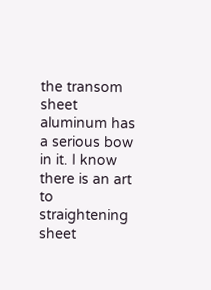the transom sheet aluminum has a serious bow in it. I know there is an art to straightening sheet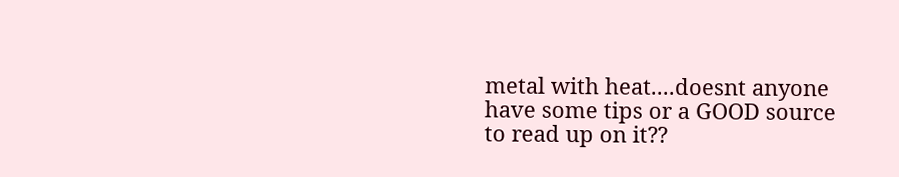metal with heat....doesnt anyone have some tips or a GOOD source to read up on it??